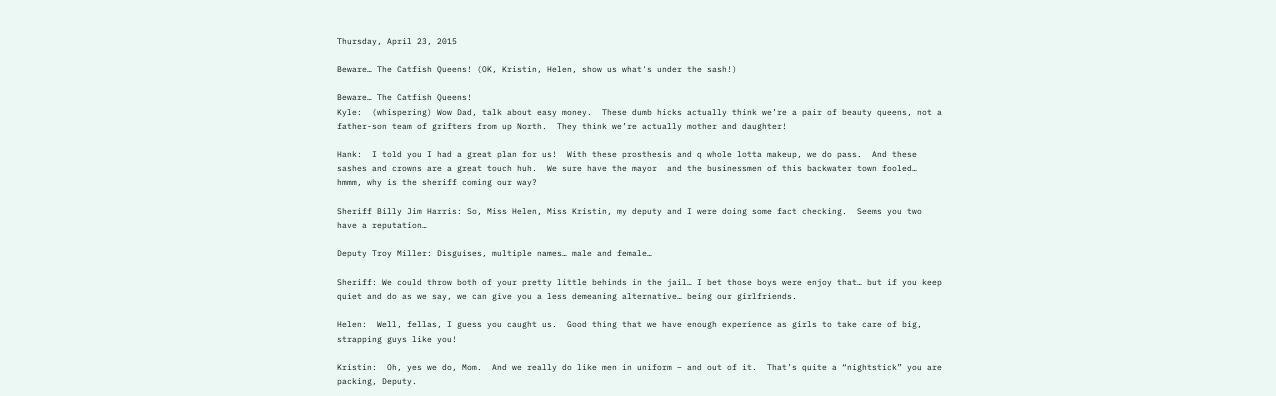Thursday, April 23, 2015

Beware… The Catfish Queens! (OK, Kristin, Helen, show us what's under the sash!)

Beware… The Catfish Queens!
Kyle:  (whispering) Wow Dad, talk about easy money.  These dumb hicks actually think we’re a pair of beauty queens, not a father-son team of grifters from up North.  They think we’re actually mother and daughter!

Hank:  I told you I had a great plan for us!  With these prosthesis and q whole lotta makeup, we do pass.  And these sashes and crowns are a great touch huh.  We sure have the mayor  and the businessmen of this backwater town fooled… hmmm, why is the sheriff coming our way?

Sheriff Billy Jim Harris: So, Miss Helen, Miss Kristin, my deputy and I were doing some fact checking.  Seems you two have a reputation…

Deputy Troy Miller: Disguises, multiple names… male and female…

Sheriff: We could throw both of your pretty little behinds in the jail… I bet those boys were enjoy that… but if you keep quiet and do as we say, we can give you a less demeaning alternative… being our girlfriends.

Helen:  Well, fellas, I guess you caught us.  Good thing that we have enough experience as girls to take care of big, strapping guys like you!

Kristin:  Oh, yes we do, Mom.  And we really do like men in uniform – and out of it.  That’s quite a “nightstick” you are packing, Deputy.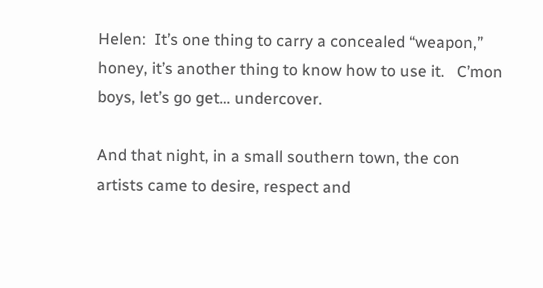Helen:  It’s one thing to carry a concealed “weapon,” honey, it’s another thing to know how to use it.   C’mon boys, let’s go get… undercover.

And that night, in a small southern town, the con artists came to desire, respect and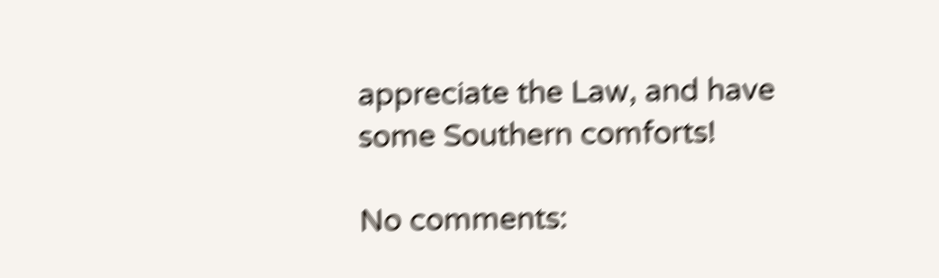appreciate the Law, and have some Southern comforts!

No comments: